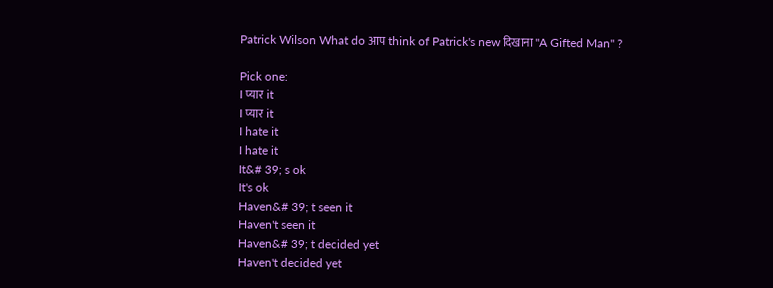Patrick Wilson What do आप think of Patrick's new दिखाना "A Gifted Man" ?

Pick one:
I प्यार it
I प्यार it
I hate it
I hate it
It&# 39; s ok
It's ok
Haven&# 39; t seen it
Haven't seen it
Haven&# 39; t decided yet
Haven't decided yet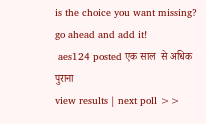is the choice you want missing? go ahead and add it!
 aes124 posted एक साल  से अधिक पुराना
view results | next poll >>